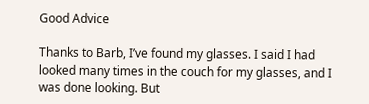Good Advice

Thanks to Barb, I’ve found my glasses. I said I had looked many times in the couch for my glasses, and I was done looking. But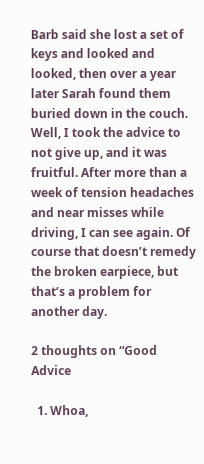Barb said she lost a set of keys and looked and looked, then over a year later Sarah found them buried down in the couch. Well, I took the advice to not give up, and it was fruitful. After more than a week of tension headaches and near misses while driving, I can see again. Of course that doesn’t remedy the broken earpiece, but that’s a problem for another day.

2 thoughts on “Good Advice

  1. Whoa,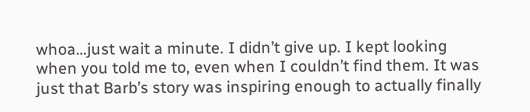whoa…just wait a minute. I didn’t give up. I kept looking when you told me to, even when I couldn’t find them. It was just that Barb’s story was inspiring enough to actually finally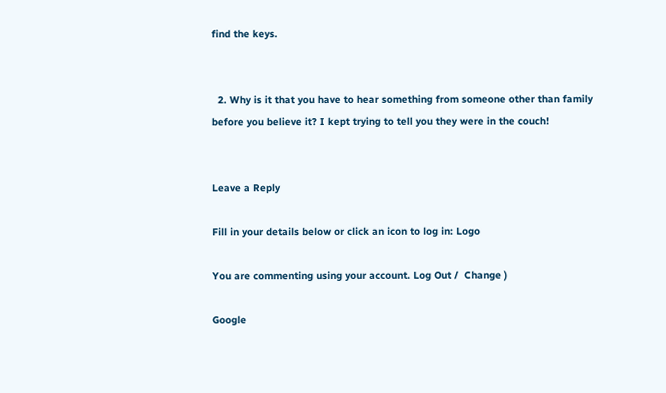find the keys.


  2. Why is it that you have to hear something from someone other than family before you believe it? I kept trying to tell you they were in the couch!


Leave a Reply

Fill in your details below or click an icon to log in: Logo

You are commenting using your account. Log Out /  Change )

Google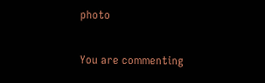photo

You are commenting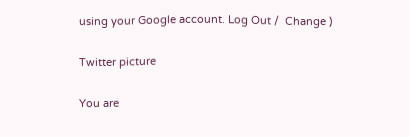using your Google account. Log Out /  Change )

Twitter picture

You are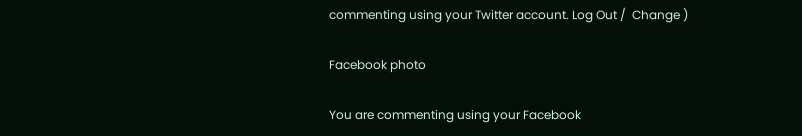commenting using your Twitter account. Log Out /  Change )

Facebook photo

You are commenting using your Facebook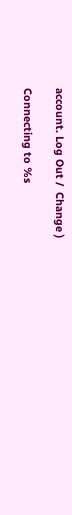account. Log Out /  Change )

Connecting to %s